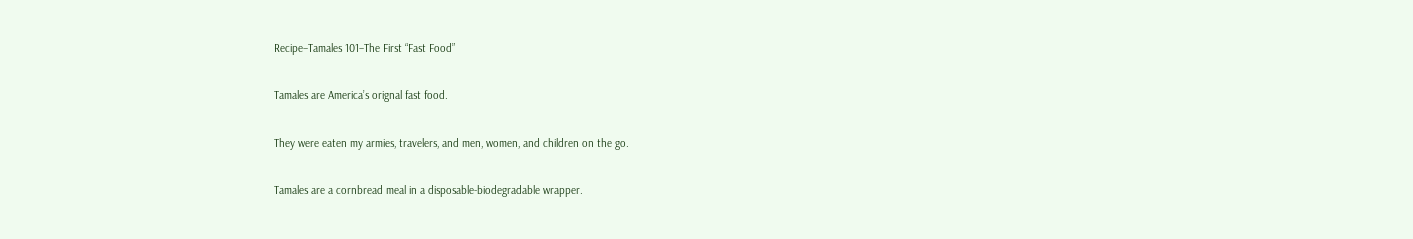Recipe–Tamales 101–The First “Fast Food”

Tamales are America’s orignal fast food.

They were eaten my armies, travelers, and men, women, and children on the go.

Tamales are a cornbread meal in a disposable-biodegradable wrapper.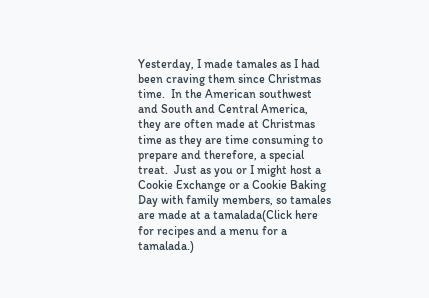Yesterday, I made tamales as I had been craving them since Christmas time.  In the American southwest and South and Central America, they are often made at Christmas time as they are time consuming to prepare and therefore, a special treat.  Just as you or I might host a Cookie Exchange or a Cookie Baking Day with family members, so tamales are made at a tamalada(Click here for recipes and a menu for a tamalada.)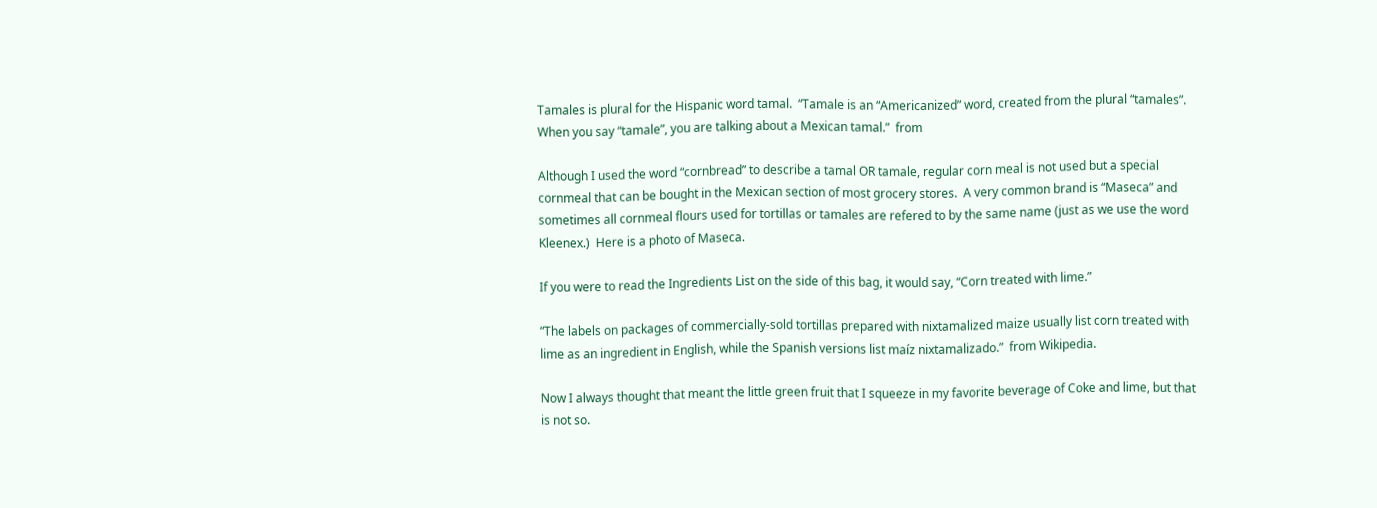Tamales is plural for the Hispanic word tamal.  “Tamale is an “Americanized” word, created from the plural “tamales”.  When you say “tamale”, you are talking about a Mexican tamal.”  from

Although I used the word “cornbread” to describe a tamal OR tamale, regular corn meal is not used but a special cornmeal that can be bought in the Mexican section of most grocery stores.  A very common brand is “Maseca” and sometimes all cornmeal flours used for tortillas or tamales are refered to by the same name (just as we use the word Kleenex.)  Here is a photo of Maseca.

If you were to read the Ingredients List on the side of this bag, it would say, “Corn treated with lime.”

“The labels on packages of commercially-sold tortillas prepared with nixtamalized maize usually list corn treated with lime as an ingredient in English, while the Spanish versions list maíz nixtamalizado.”  from Wikipedia.

Now I always thought that meant the little green fruit that I squeeze in my favorite beverage of Coke and lime, but that is not so.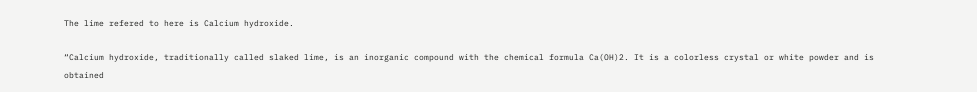The lime refered to here is Calcium hydroxide.

“Calcium hydroxide, traditionally called slaked lime, is an inorganic compound with the chemical formula Ca(OH)2. It is a colorless crystal or white powder and is obtained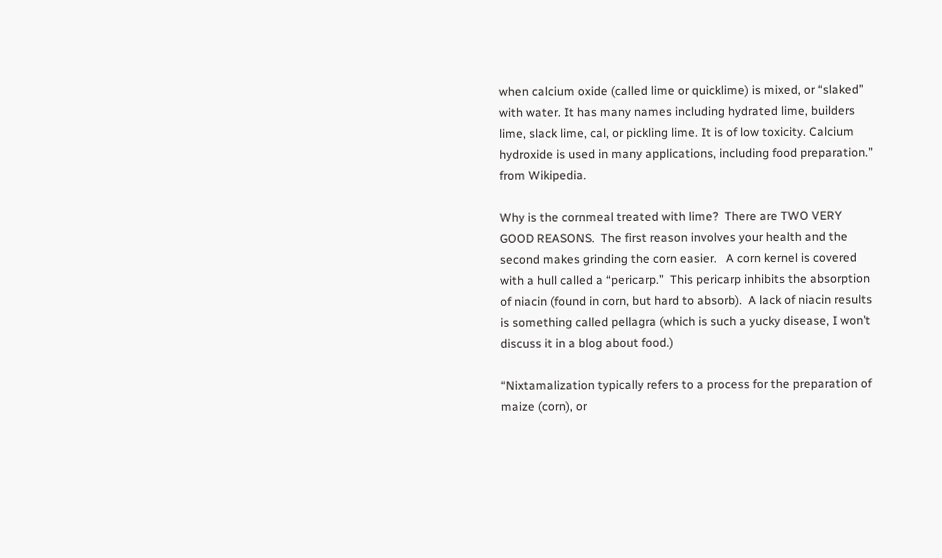when calcium oxide (called lime or quicklime) is mixed, or “slaked” with water. It has many names including hydrated lime, builders lime, slack lime, cal, or pickling lime. It is of low toxicity. Calcium hydroxide is used in many applications, including food preparation.”  from Wikipedia.

Why is the cornmeal treated with lime?  There are TWO VERY GOOD REASONS.  The first reason involves your health and the second makes grinding the corn easier.   A corn kernel is covered with a hull called a “pericarp.”  This pericarp inhibits the absorption of niacin (found in corn, but hard to absorb).  A lack of niacin results is something called pellagra (which is such a yucky disease, I won’t discuss it in a blog about food.)

“Nixtamalization typically refers to a process for the preparation of maize (corn), or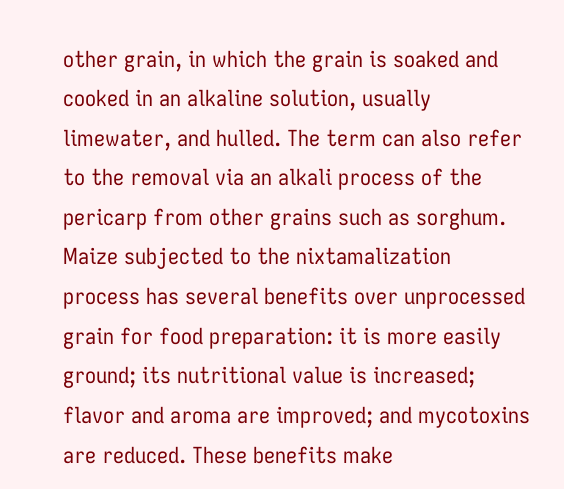other grain, in which the grain is soaked and cooked in an alkaline solution, usually limewater, and hulled. The term can also refer to the removal via an alkali process of the pericarp from other grains such as sorghum. Maize subjected to the nixtamalization process has several benefits over unprocessed grain for food preparation: it is more easily ground; its nutritional value is increased; flavor and aroma are improved; and mycotoxins are reduced. These benefits make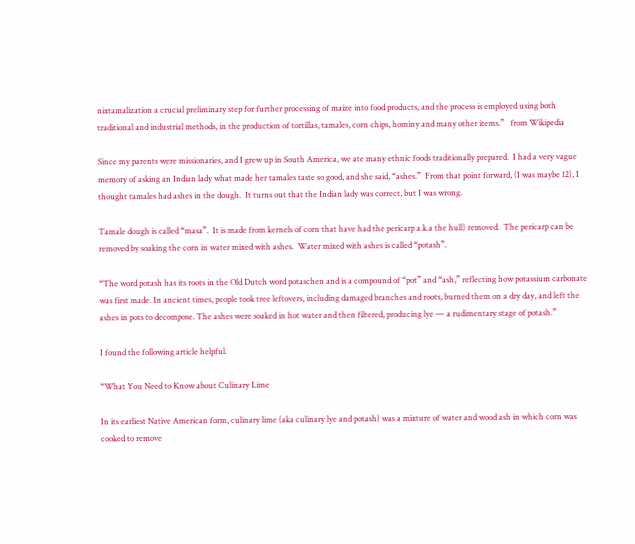nixtamalization a crucial preliminary step for further processing of maize into food products, and the process is employed using both traditional and industrial methods, in the production of tortillas, tamales, corn chips, hominy and many other items.”   from Wikipedia

Since my parents were missionaries, and I grew up in South America, we ate many ethnic foods traditionally prepared.  I had a very vague memory of asking an Indian lady what made her tamales taste so good, and she said, “ashes.”  From that point forward, (I was maybe 12), I thought tamales had ashes in the dough.  It turns out that the Indian lady was correct, but I was wrong.

Tamale dough is called “masa”.  It is made from kernels of corn that have had the pericarp a.k.a the hull) removed.  The pericarp can be removed by soaking the corn in water mixed with ashes.  Water mixed with ashes is called “potash”.

“The word potash has its roots in the Old Dutch word potaschen and is a compound of “pot” and “ash,” reflecting how potassium carbonate was first made. In ancient times, people took tree leftovers, including damaged branches and roots, burned them on a dry day, and left the ashes in pots to decompose. The ashes were soaked in hot water and then filtered, producing lye — a rudimentary stage of potash.”

I found the following article helpful.

“What You Need to Know about Culinary Lime

In its earliest Native American form, culinary lime (aka culinary lye and potash) was a mixture of water and wood ash in which corn was cooked to remove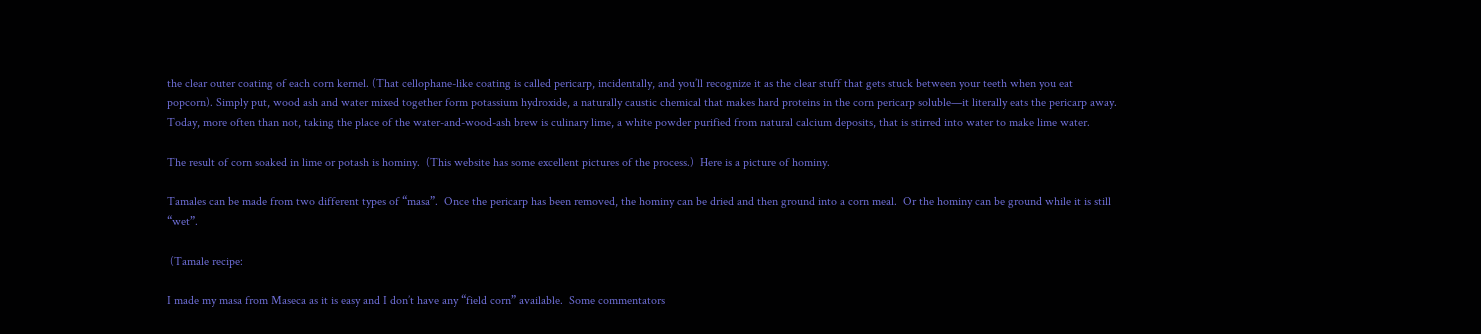the clear outer coating of each corn kernel. (That cellophane-like coating is called pericarp, incidentally, and you’ll recognize it as the clear stuff that gets stuck between your teeth when you eat popcorn). Simply put, wood ash and water mixed together form potassium hydroxide, a naturally caustic chemical that makes hard proteins in the corn pericarp soluble—it literally eats the pericarp away. Today, more often than not, taking the place of the water-and-wood-ash brew is culinary lime, a white powder purified from natural calcium deposits, that is stirred into water to make lime water.

The result of corn soaked in lime or potash is hominy.  (This website has some excellent pictures of the process.)  Here is a picture of hominy.

Tamales can be made from two different types of “masa”.  Once the pericarp has been removed, the hominy can be dried and then ground into a corn meal.  Or the hominy can be ground while it is still “wet”.

 (Tamale recipe:

I made my masa from Maseca as it is easy and I don’t have any “field corn” available.  Some commentators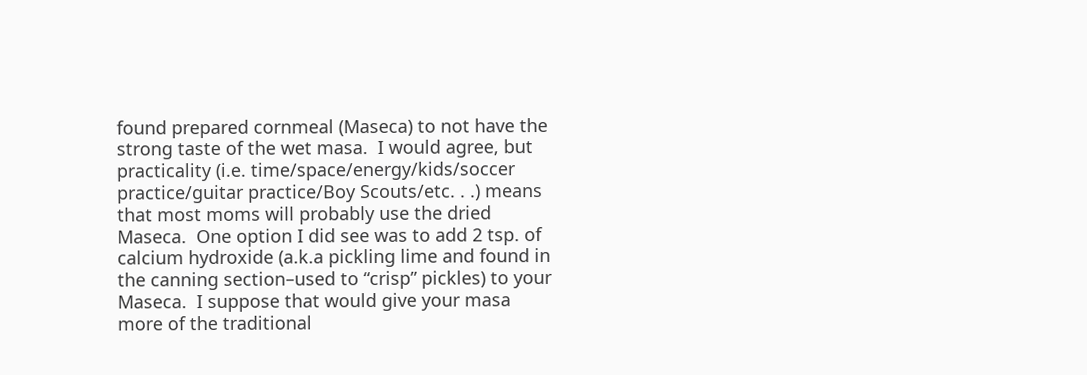found prepared cornmeal (Maseca) to not have the strong taste of the wet masa.  I would agree, but practicality (i.e. time/space/energy/kids/soccer practice/guitar practice/Boy Scouts/etc. . .) means that most moms will probably use the dried Maseca.  One option I did see was to add 2 tsp. of calcium hydroxide (a.k.a pickling lime and found in the canning section–used to “crisp” pickles) to your Maseca.  I suppose that would give your masa more of the traditional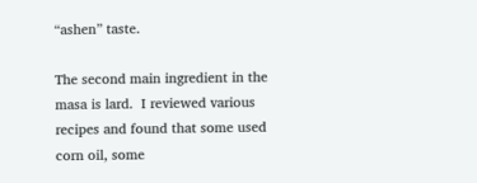“ashen” taste.

The second main ingredient in the masa is lard.  I reviewed various recipes and found that some used corn oil, some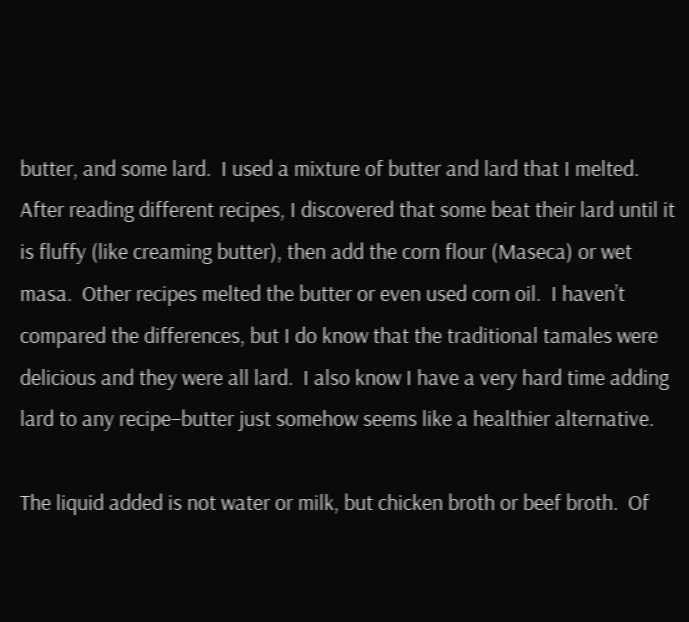butter, and some lard.  I used a mixture of butter and lard that I melted.  After reading different recipes, I discovered that some beat their lard until it is fluffy (like creaming butter), then add the corn flour (Maseca) or wet masa.  Other recipes melted the butter or even used corn oil.  I haven’t compared the differences, but I do know that the traditional tamales were delicious and they were all lard.  I also know I have a very hard time adding lard to any recipe–butter just somehow seems like a healthier alternative.

The liquid added is not water or milk, but chicken broth or beef broth.  Of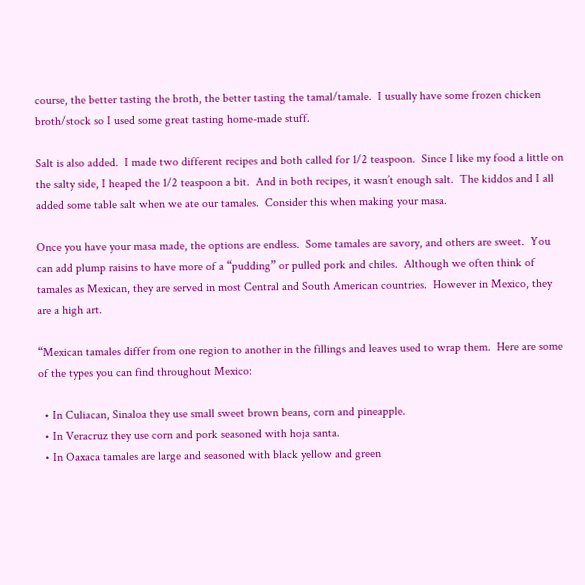course, the better tasting the broth, the better tasting the tamal/tamale.  I usually have some frozen chicken broth/stock so I used some great tasting home-made stuff.

Salt is also added.  I made two different recipes and both called for 1/2 teaspoon.  Since I like my food a little on the salty side, I heaped the 1/2 teaspoon a bit.  And in both recipes, it wasn’t enough salt.  The kiddos and I all added some table salt when we ate our tamales.  Consider this when making your masa.

Once you have your masa made, the options are endless.  Some tamales are savory, and others are sweet.  You can add plump raisins to have more of a “pudding” or pulled pork and chiles.  Although we often think of tamales as Mexican, they are served in most Central and South American countries.  However in Mexico, they are a high art.

“Mexican tamales differ from one region to another in the fillings and leaves used to wrap them.  Here are some of the types you can find throughout Mexico:

  • In Culiacan, Sinaloa they use small sweet brown beans, corn and pineapple.
  • In Veracruz they use corn and pork seasoned with hoja santa.
  • In Oaxaca tamales are large and seasoned with black yellow and green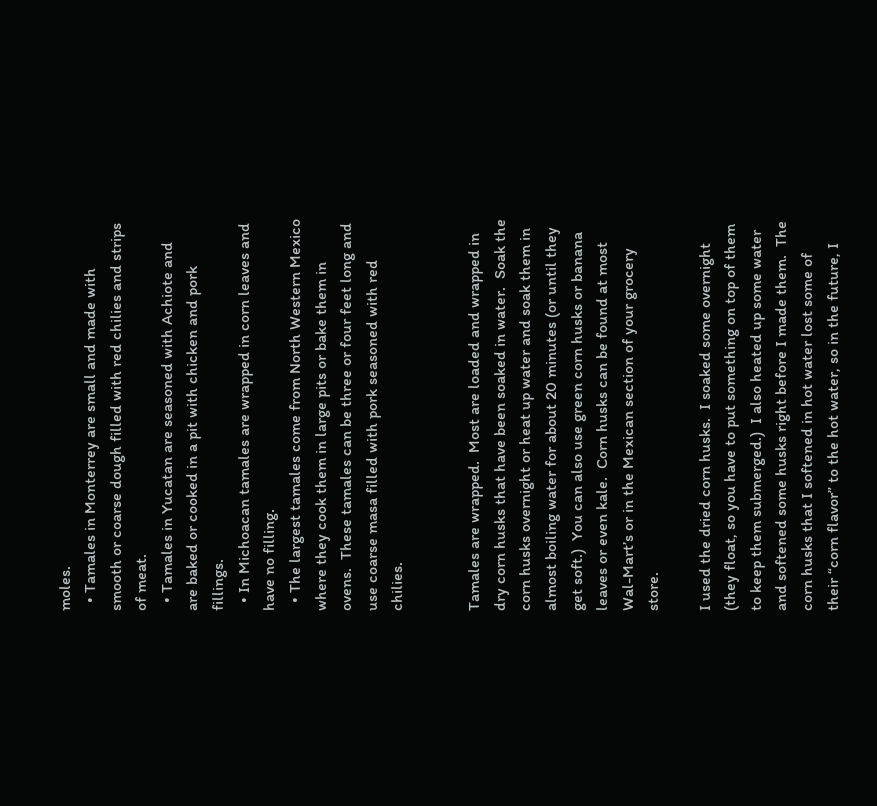moles.
  • Tamales in Monterrey are small and made with smooth or coarse dough filled with red chilies and strips of meat.
  • Tamales in Yucatan are seasoned with Achiote and are baked or cooked in a pit with chicken and pork fillings.
  • In Michoacan tamales are wrapped in corn leaves and have no filling.
  • The largest tamales come from North Western Mexico where they cook them in large pits or bake them in ovens.  These tamales can be three or four feet long and use coarse masa filled with pork seasoned with red chilies.


Tamales are wrapped.  Most are loaded and wrapped in dry corn husks that have been soaked in water.  Soak the corn husks overnight or heat up water and soak them in almost boiling water for about 20 minutes (or until they get soft.)  You can also use green corn husks or banana leaves or even kale.  Corn husks can be found at most Wal-Mart’s or in the Mexican section of your grocery store.

I used the dried corn husks.  I soaked some overnight (they float, so you have to put something on top of them to keep them submerged.)  I also heated up some water and softened some husks right before I made them.  The corn husks that I softened in hot water lost some of their “corn flavor” to the hot water, so in the future, I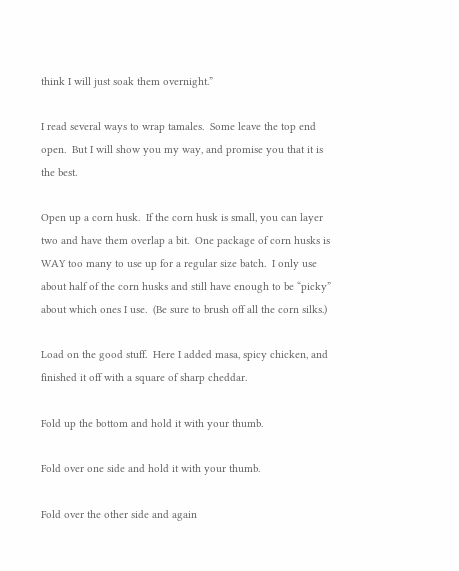think I will just soak them overnight.”

I read several ways to wrap tamales.  Some leave the top end open.  But I will show you my way, and promise you that it is the best.

Open up a corn husk.  If the corn husk is small, you can layer two and have them overlap a bit.  One package of corn husks is WAY too many to use up for a regular size batch.  I only use about half of the corn husks and still have enough to be “picky” about which ones I use.  (Be sure to brush off all the corn silks.)

Load on the good stuff.  Here I added masa, spicy chicken, and finished it off with a square of sharp cheddar.

Fold up the bottom and hold it with your thumb.

Fold over one side and hold it with your thumb.

Fold over the other side and again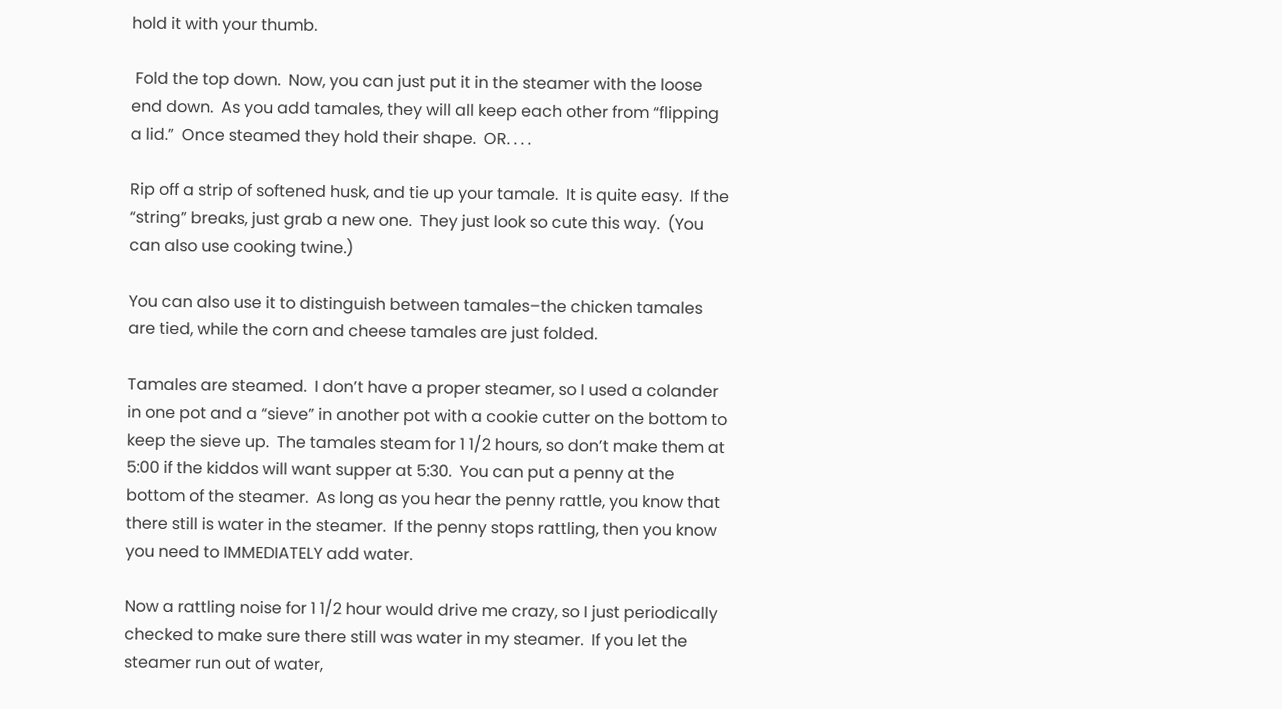hold it with your thumb.

 Fold the top down.  Now, you can just put it in the steamer with the loose end down.  As you add tamales, they will all keep each other from “flipping a lid.”  Once steamed they hold their shape.  OR. . . .

Rip off a strip of softened husk, and tie up your tamale.  It is quite easy.  If the “string” breaks, just grab a new one.  They just look so cute this way.  (You can also use cooking twine.)

You can also use it to distinguish between tamales–the chicken tamales are tied, while the corn and cheese tamales are just folded.

Tamales are steamed.  I don’t have a proper steamer, so I used a colander in one pot and a “sieve” in another pot with a cookie cutter on the bottom to keep the sieve up.  The tamales steam for 1 1/2 hours, so don’t make them at 5:00 if the kiddos will want supper at 5:30.  You can put a penny at the bottom of the steamer.  As long as you hear the penny rattle, you know that there still is water in the steamer.  If the penny stops rattling, then you know you need to IMMEDIATELY add water.

Now a rattling noise for 1 1/2 hour would drive me crazy, so I just periodically checked to make sure there still was water in my steamer.  If you let the steamer run out of water,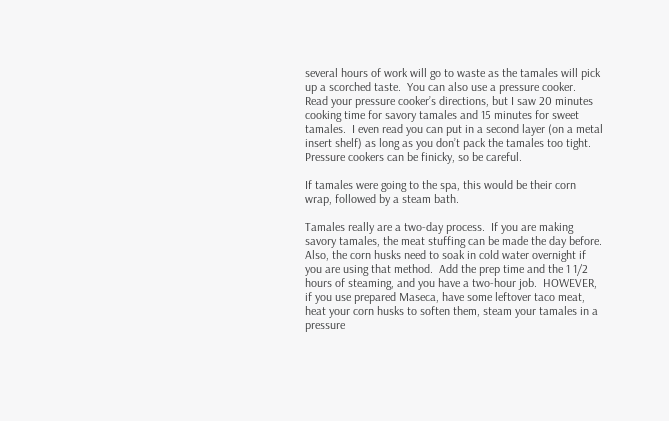several hours of work will go to waste as the tamales will pick up a scorched taste.  You can also use a pressure cooker.  Read your pressure cooker’s directions, but I saw 20 minutes cooking time for savory tamales and 15 minutes for sweet tamales.  I even read you can put in a second layer (on a metal insert shelf) as long as you don’t pack the tamales too tight.  Pressure cookers can be finicky, so be careful.

If tamales were going to the spa, this would be their corn wrap, followed by a steam bath.

Tamales really are a two-day process.  If you are making savory tamales, the meat stuffing can be made the day before.  Also, the corn husks need to soak in cold water overnight if you are using that method.  Add the prep time and the 1 1/2 hours of steaming, and you have a two-hour job.  HOWEVER, if you use prepared Maseca, have some leftover taco meat, heat your corn husks to soften them, steam your tamales in a pressure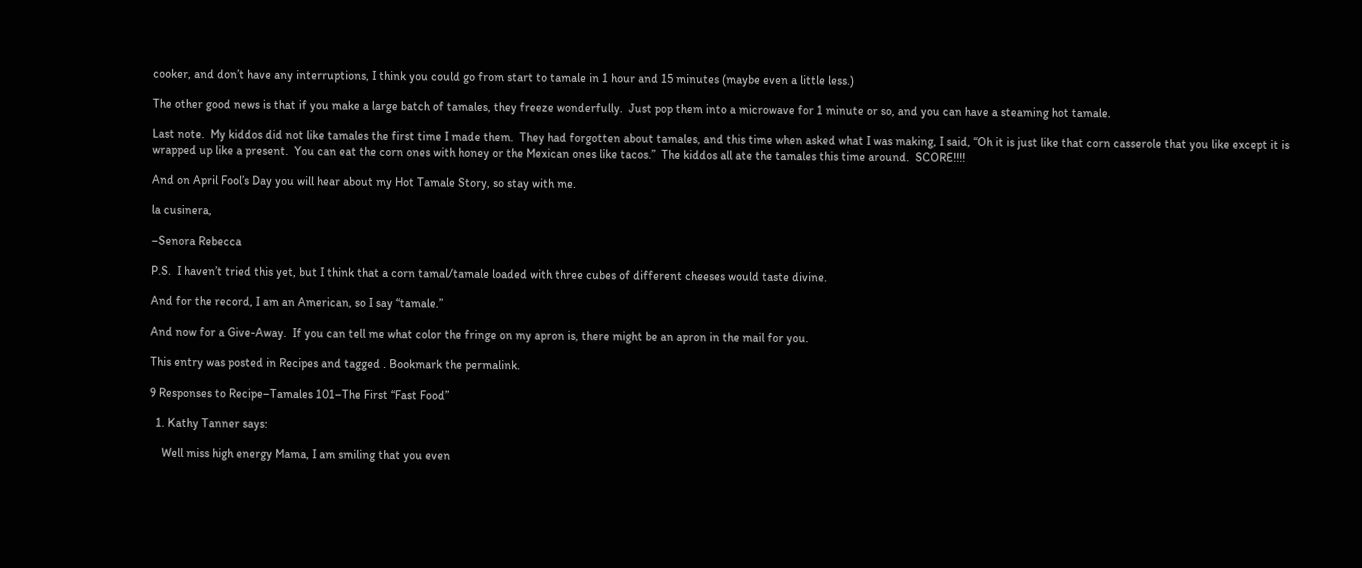cooker, and don’t have any interruptions, I think you could go from start to tamale in 1 hour and 15 minutes (maybe even a little less.)

The other good news is that if you make a large batch of tamales, they freeze wonderfully.  Just pop them into a microwave for 1 minute or so, and you can have a steaming hot tamale.

Last note.  My kiddos did not like tamales the first time I made them.  They had forgotten about tamales, and this time when asked what I was making, I said, “Oh it is just like that corn casserole that you like except it is wrapped up like a present.  You can eat the corn ones with honey or the Mexican ones like tacos.”  The kiddos all ate the tamales this time around.  SCORE!!!!

And on April Fool’s Day you will hear about my Hot Tamale Story, so stay with me.

la cusinera,

–Senora Rebecca

P.S.  I haven’t tried this yet, but I think that a corn tamal/tamale loaded with three cubes of different cheeses would taste divine.

And for the record, I am an American, so I say “tamale.”

And now for a Give-Away.  If you can tell me what color the fringe on my apron is, there might be an apron in the mail for you.

This entry was posted in Recipes and tagged . Bookmark the permalink.

9 Responses to Recipe–Tamales 101–The First “Fast Food”

  1. Kathy Tanner says:

    Well miss high energy Mama, I am smiling that you even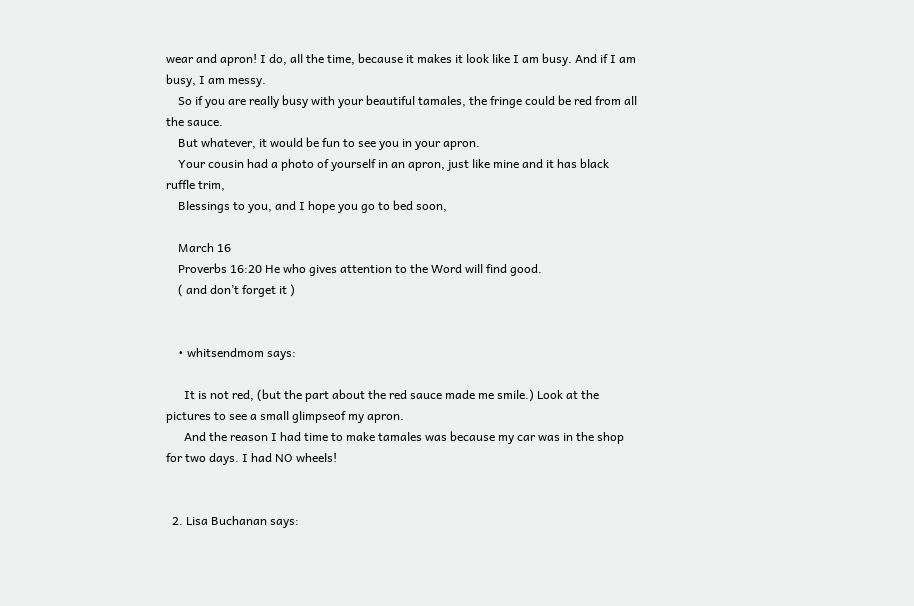wear and apron! I do, all the time, because it makes it look like I am busy. And if I am busy, I am messy.
    So if you are really busy with your beautiful tamales, the fringe could be red from all the sauce.
    But whatever, it would be fun to see you in your apron.
    Your cousin had a photo of yourself in an apron, just like mine and it has black ruffle trim,
    Blessings to you, and I hope you go to bed soon,

    March 16
    Proverbs 16:20 He who gives attention to the Word will find good.
    ( and don’t forget it )


    • whitsendmom says:

      It is not red, (but the part about the red sauce made me smile.) Look at the pictures to see a small glimpseof my apron.
      And the reason I had time to make tamales was because my car was in the shop for two days. I had NO wheels!


  2. Lisa Buchanan says: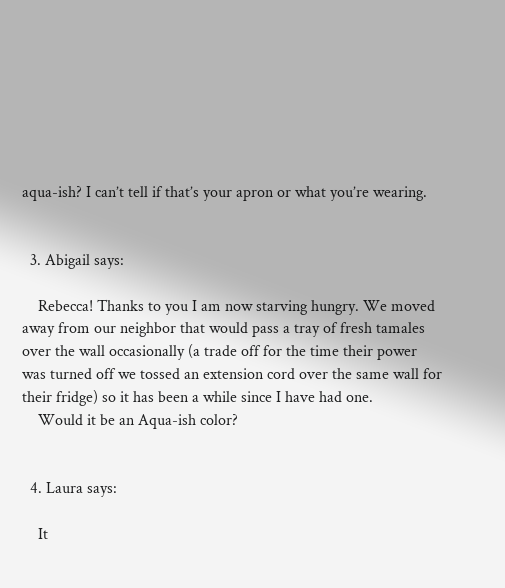aqua-ish? I can’t tell if that’s your apron or what you’re wearing.


  3. Abigail says:

    Rebecca! Thanks to you I am now starving hungry. We moved away from our neighbor that would pass a tray of fresh tamales over the wall occasionally (a trade off for the time their power was turned off we tossed an extension cord over the same wall for their fridge) so it has been a while since I have had one.
    Would it be an Aqua-ish color?


  4. Laura says:

    It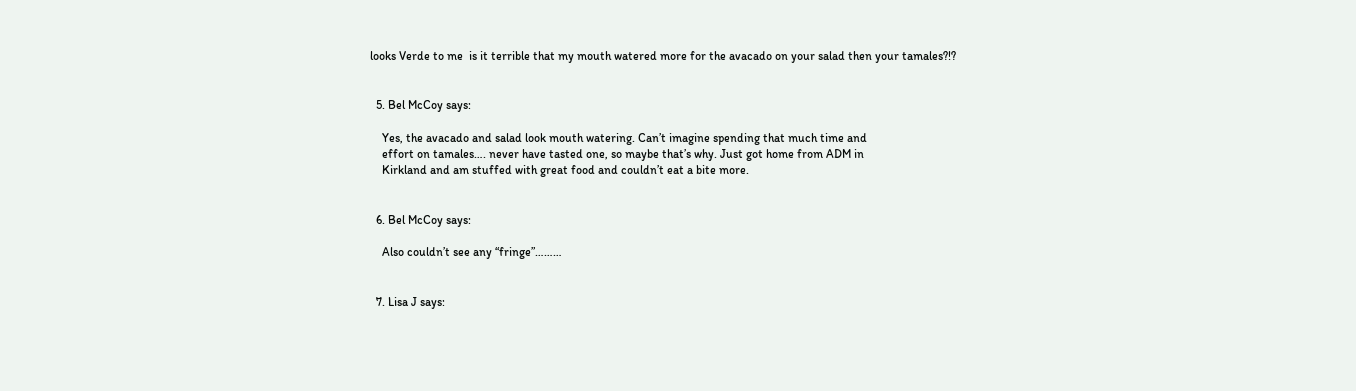looks Verde to me  is it terrible that my mouth watered more for the avacado on your salad then your tamales?!?


  5. Bel McCoy says:

    Yes, the avacado and salad look mouth watering. Can’t imagine spending that much time and
    effort on tamales…. never have tasted one, so maybe that’s why. Just got home from ADM in
    Kirkland and am stuffed with great food and couldn’t eat a bite more.


  6. Bel McCoy says:

    Also couldn’t see any “fringe”………


  7. Lisa J says: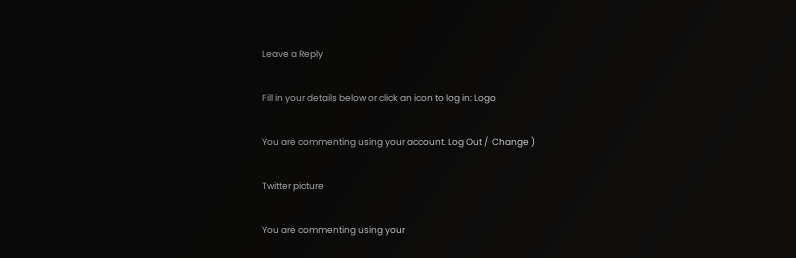Leave a Reply

Fill in your details below or click an icon to log in: Logo

You are commenting using your account. Log Out /  Change )

Twitter picture

You are commenting using your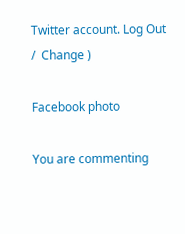Twitter account. Log Out /  Change )

Facebook photo

You are commenting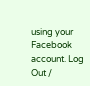using your Facebook account. Log Out /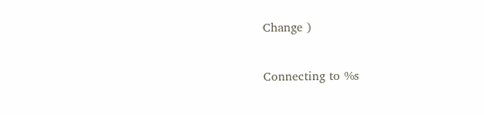Change )

Connecting to %s